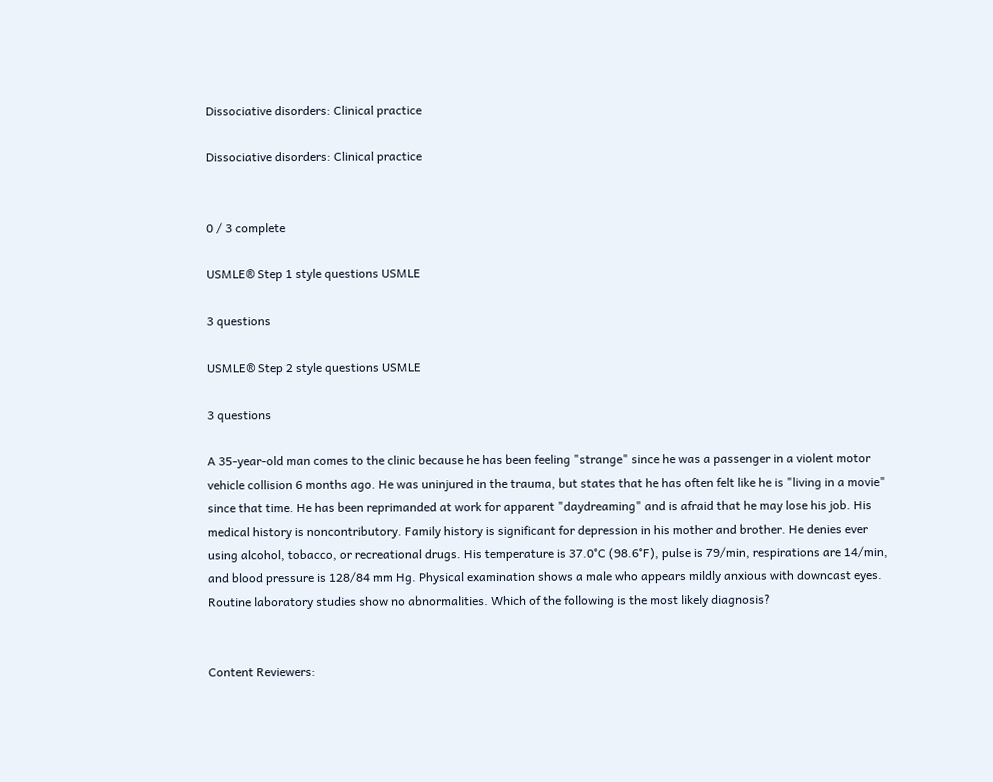Dissociative disorders: Clinical practice

Dissociative disorders: Clinical practice


0 / 3 complete

USMLE® Step 1 style questions USMLE

3 questions

USMLE® Step 2 style questions USMLE

3 questions

A 35-year-old man comes to the clinic because he has been feeling "strange" since he was a passenger in a violent motor vehicle collision 6 months ago. He was uninjured in the trauma, but states that he has often felt like he is "living in a movie" since that time. He has been reprimanded at work for apparent "daydreaming" and is afraid that he may lose his job. His medical history is noncontributory. Family history is significant for depression in his mother and brother. He denies ever using alcohol, tobacco, or recreational drugs. His temperature is 37.0°C (98.6°F), pulse is 79/min, respirations are 14/min, and blood pressure is 128/84 mm Hg. Physical examination shows a male who appears mildly anxious with downcast eyes. Routine laboratory studies show no abnormalities. Which of the following is the most likely diagnosis?


Content Reviewers: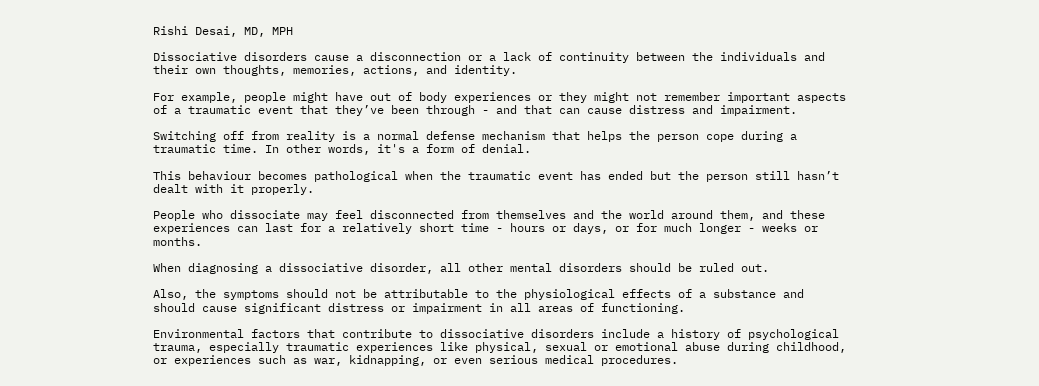Rishi Desai, MD, MPH

Dissociative disorders cause a disconnection or a lack of continuity between the individuals and their own thoughts, memories, actions, and identity.

For example, people might have out of body experiences or they might not remember important aspects of a traumatic event that they’ve been through - and that can cause distress and impairment.

Switching off from reality is a normal defense mechanism that helps the person cope during a traumatic time. In other words, it's a form of denial.

This behaviour becomes pathological when the traumatic event has ended but the person still hasn’t dealt with it properly.

People who dissociate may feel disconnected from themselves and the world around them, and these experiences can last for a relatively short time - hours or days, or for much longer - weeks or months.

When diagnosing a dissociative disorder, all other mental disorders should be ruled out.

Also, the symptoms should not be attributable to the physiological effects of a substance and should cause significant distress or impairment in all areas of functioning.

Environmental factors that contribute to dissociative disorders include a history of psychological trauma, especially traumatic experiences like physical, sexual or emotional abuse during childhood, or experiences such as war, kidnapping, or even serious medical procedures.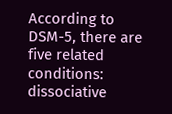According to DSM-5, there are five related conditions: dissociative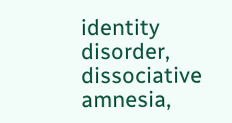identity disorder, dissociative amnesia,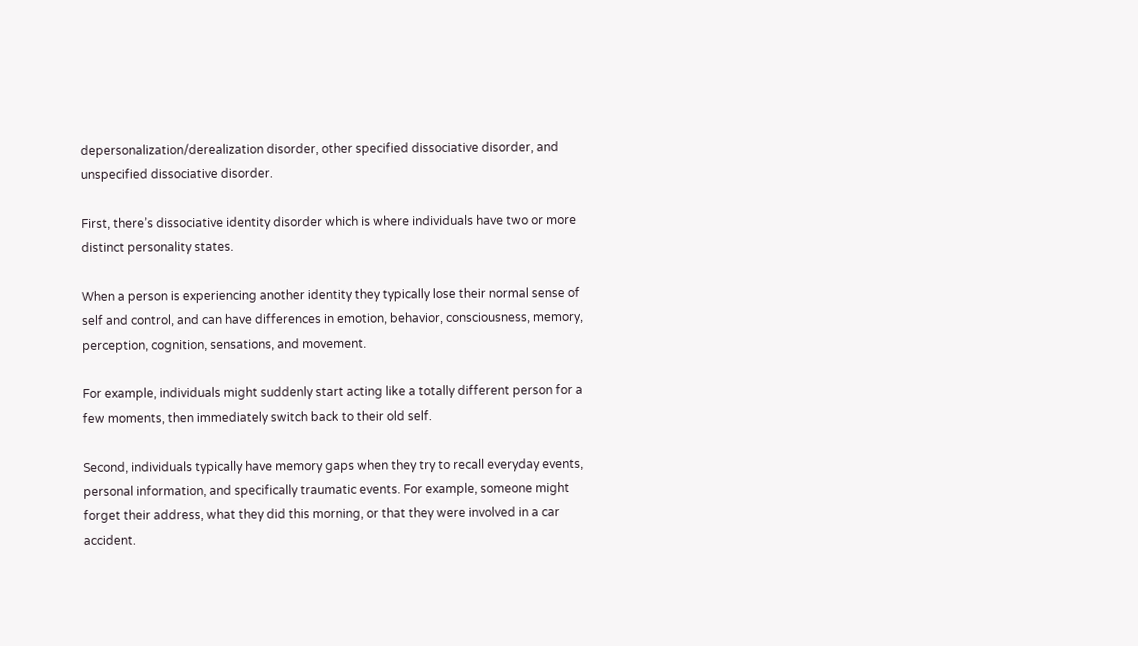depersonalization/derealization disorder, other specified dissociative disorder, and unspecified dissociative disorder.

First, there’s dissociative identity disorder which is where individuals have two or more distinct personality states.

When a person is experiencing another identity they typically lose their normal sense of self and control, and can have differences in emotion, behavior, consciousness, memory, perception, cognition, sensations, and movement.

For example, individuals might suddenly start acting like a totally different person for a few moments, then immediately switch back to their old self.

Second, individuals typically have memory gaps when they try to recall everyday events, personal information, and specifically traumatic events. For example, someone might forget their address, what they did this morning, or that they were involved in a car accident.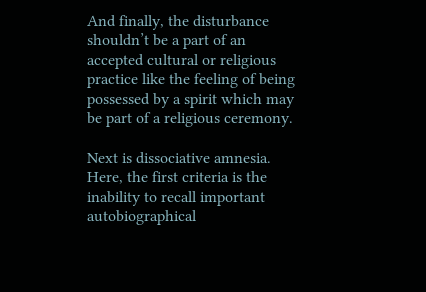And finally, the disturbance shouldn’t be a part of an accepted cultural or religious practice like the feeling of being possessed by a spirit which may be part of a religious ceremony.

Next is dissociative amnesia. Here, the first criteria is the inability to recall important autobiographical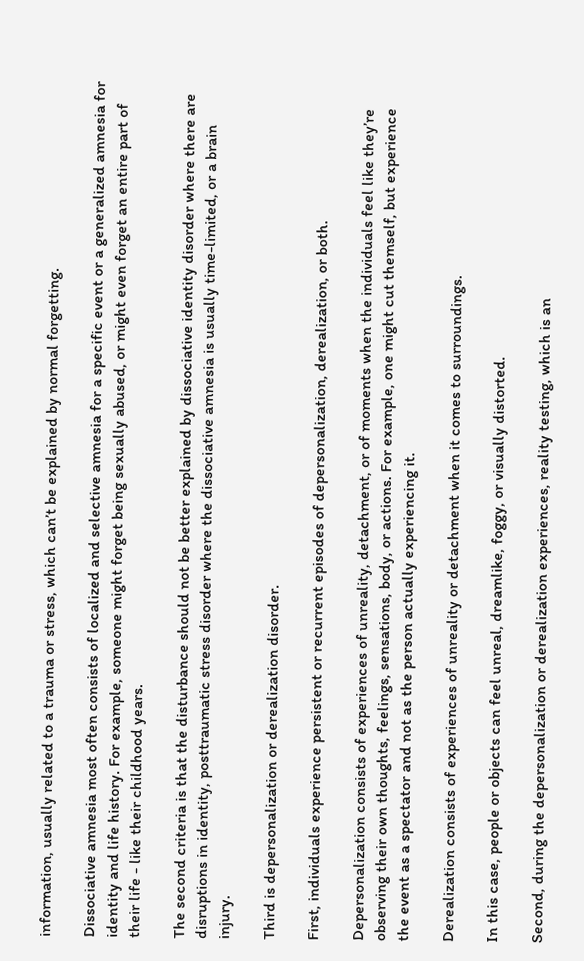information, usually related to a trauma or stress, which can’t be explained by normal forgetting.

Dissociative amnesia most often consists of localized and selective amnesia for a specific event or a generalized amnesia for identity and life history. For example, someone might forget being sexually abused, or might even forget an entire part of their life - like their childhood years.

The second criteria is that the disturbance should not be better explained by dissociative identity disorder where there are disruptions in identity, posttraumatic stress disorder where the dissociative amnesia is usually time-limited, or a brain injury.

Third is depersonalization or derealization disorder.

First, individuals experience persistent or recurrent episodes of depersonalization, derealization, or both.

Depersonalization consists of experiences of unreality, detachment, or of moments when the individuals feel like they’re observing their own thoughts, feelings, sensations, body, or actions. For example, one might cut themself, but experience the event as a spectator and not as the person actually experiencing it.

Derealization consists of experiences of unreality or detachment when it comes to surroundings.

In this case, people or objects can feel unreal, dreamlike, foggy, or visually distorted.

Second, during the depersonalization or derealization experiences, reality testing, which is an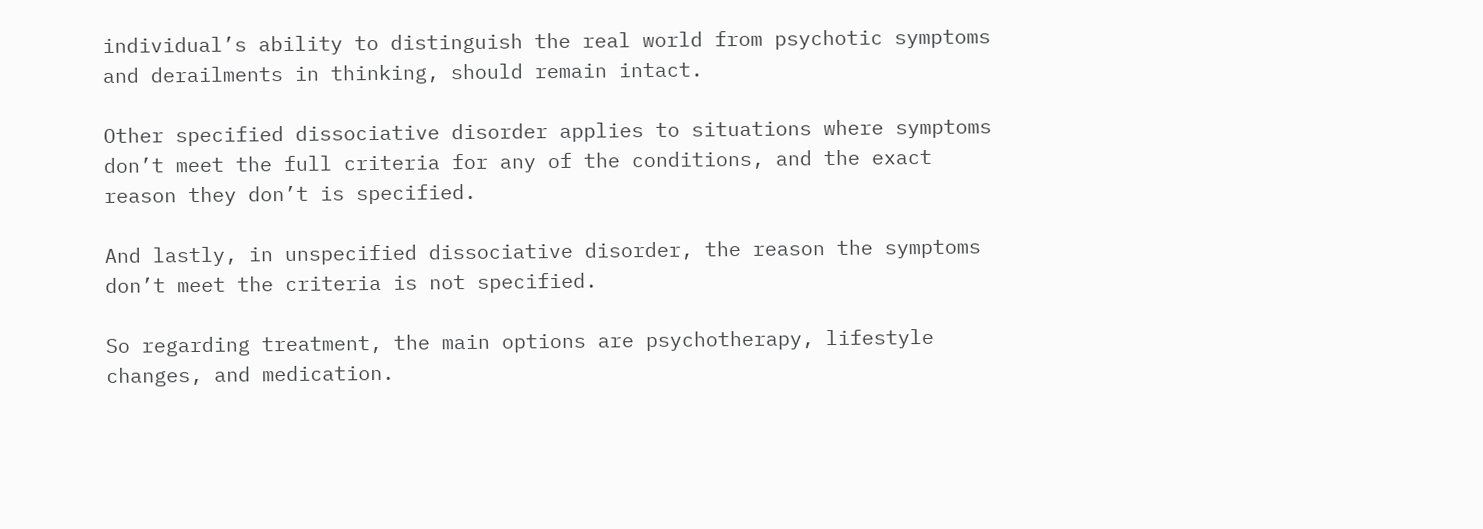individual’s ability to distinguish the real world from psychotic symptoms and derailments in thinking, should remain intact.

Other specified dissociative disorder applies to situations where symptoms don’t meet the full criteria for any of the conditions, and the exact reason they don’t is specified.

And lastly, in unspecified dissociative disorder, the reason the symptoms don’t meet the criteria is not specified.

So regarding treatment, the main options are psychotherapy, lifestyle changes, and medication.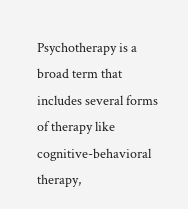Psychotherapy is a broad term that includes several forms of therapy like cognitive-behavioral therapy,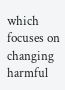which focuses on changing harmful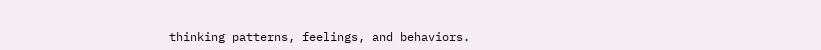thinking patterns, feelings, and behaviors.